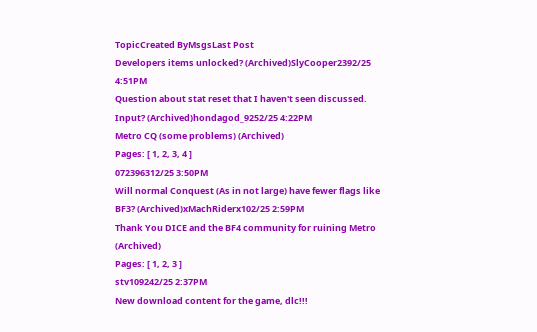TopicCreated ByMsgsLast Post
Developers items unlocked? (Archived)SlyCooper2392/25 4:51PM
Question about stat reset that I haven't seen discussed. Input? (Archived)hondagod_9252/25 4:22PM
Metro CQ (some problems) (Archived)
Pages: [ 1, 2, 3, 4 ]
072396312/25 3:50PM
Will normal Conquest (As in not large) have fewer flags like BF3? (Archived)xMachRiderx102/25 2:59PM
Thank You DICE and the BF4 community for ruining Metro (Archived)
Pages: [ 1, 2, 3 ]
stv109242/25 2:37PM
New download content for the game, dlc!!!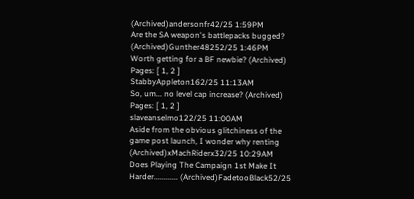(Archived)andersonfr42/25 1:59PM
Are the SA weapon's battlepacks bugged? (Archived)Gunther48252/25 1:46PM
Worth getting for a BF newbie? (Archived)
Pages: [ 1, 2 ]
StabbyAppleton162/25 11:13AM
So, um... no level cap increase? (Archived)
Pages: [ 1, 2 ]
slaveanselmo122/25 11:00AM
Aside from the obvious glitchiness of the game post launch, I wonder why renting (Archived)xMachRiderx32/25 10:29AM
Does Playing The Campaign 1st Make It Harder............ (Archived)FadetooBlack52/25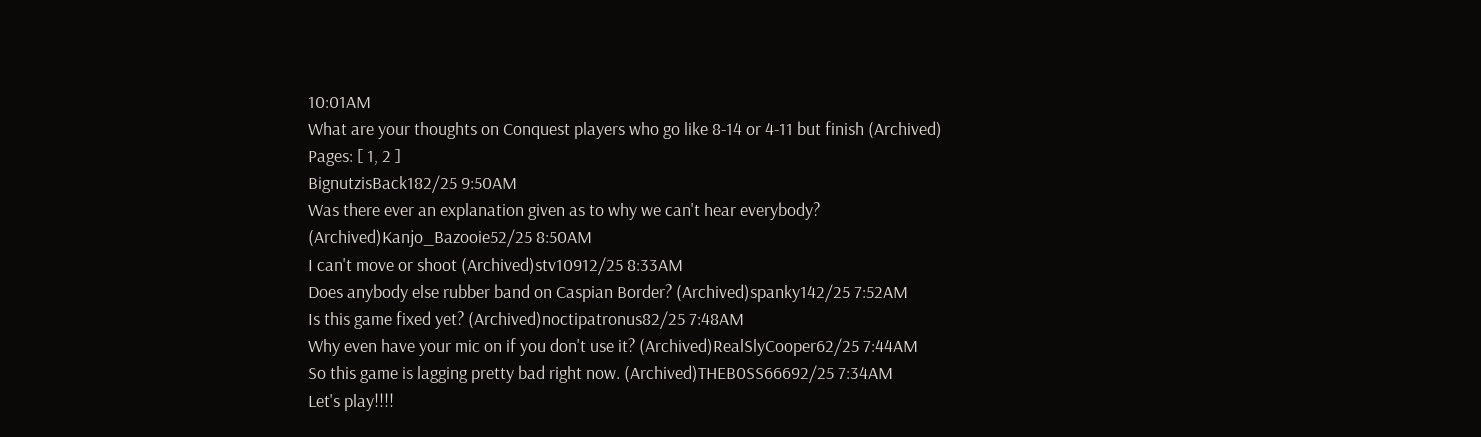10:01AM
What are your thoughts on Conquest players who go like 8-14 or 4-11 but finish (Archived)
Pages: [ 1, 2 ]
BignutzisBack182/25 9:50AM
Was there ever an explanation given as to why we can't hear everybody? (Archived)Kanjo_Bazooie52/25 8:50AM
I can't move or shoot (Archived)stv10912/25 8:33AM
Does anybody else rubber band on Caspian Border? (Archived)spanky142/25 7:52AM
Is this game fixed yet? (Archived)noctipatronus82/25 7:48AM
Why even have your mic on if you don't use it? (Archived)RealSlyCooper62/25 7:44AM
So this game is lagging pretty bad right now. (Archived)THEB0SS66692/25 7:34AM
Let's play!!!!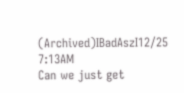(Archived)IBadAszI12/25 7:13AM
Can we just get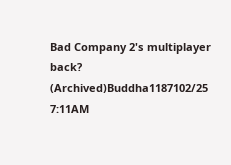Bad Company 2's multiplayer back? (Archived)Buddha1187102/25 7:11AM